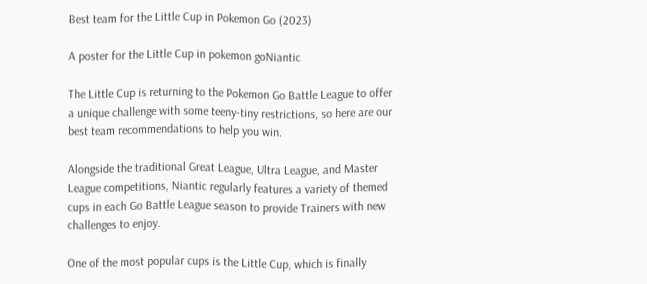Best team for the Little Cup in Pokemon Go (2023)

A poster for the Little Cup in pokemon goNiantic

The Little Cup is returning to the Pokemon Go Battle League to offer a unique challenge with some teeny-tiny restrictions, so here are our best team recommendations to help you win.

Alongside the traditional Great League, Ultra League, and Master League competitions, Niantic regularly features a variety of themed cups in each Go Battle League season to provide Trainers with new challenges to enjoy.

One of the most popular cups is the Little Cup, which is finally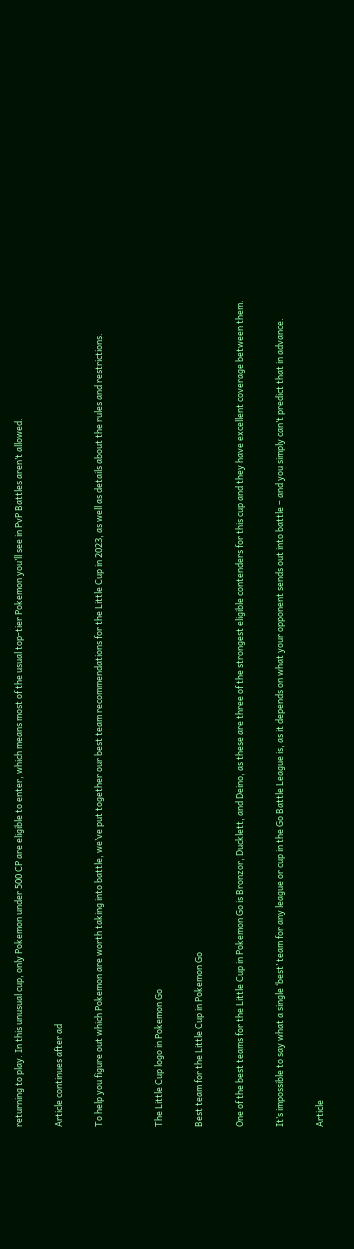returning to play. In this unusual cup, only Pokemon under 500 CP are eligible to enter, which means most of the usual top-tier Pokemon you’ll see in PvP Battles aren’t allowed.

Article continues after ad

To help you figure out which Pokemon are worth taking into battle, we’ve put together our best team recommendations for the Little Cup in 2023, as well as details about the rules and restrictions.


The Little Cup logo in Pokemon Go

Best team for the Little Cup in Pokemon Go

One of the best teams for the Little Cup in Pokemon Go is Bronzor, Ducklett, and Deino, as these are three of the strongest eligible contenders for this cup and they have excellent coverage between them.

It’s impossible to say what a single ‘best’ team for any league or cup in the Go Battle League is, as it depends on what your opponent sends out into battle – and you simply can’t predict that in advance.

Article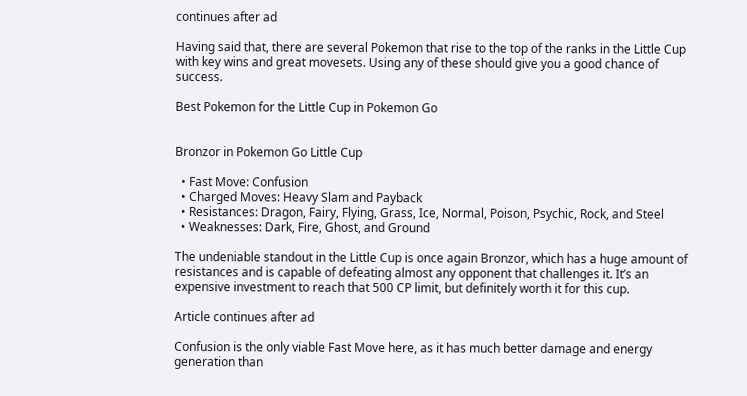continues after ad

Having said that, there are several Pokemon that rise to the top of the ranks in the Little Cup with key wins and great movesets. Using any of these should give you a good chance of success.

Best Pokemon for the Little Cup in Pokemon Go


Bronzor in Pokemon Go Little Cup

  • Fast Move: Confusion
  • Charged Moves: Heavy Slam and Payback
  • Resistances: Dragon, Fairy, Flying, Grass, Ice, Normal, Poison, Psychic, Rock, and Steel
  • Weaknesses: Dark, Fire, Ghost, and Ground

The undeniable standout in the Little Cup is once again Bronzor, which has a huge amount of resistances and is capable of defeating almost any opponent that challenges it. It’s an expensive investment to reach that 500 CP limit, but definitely worth it for this cup.

Article continues after ad

Confusion is the only viable Fast Move here, as it has much better damage and energy generation than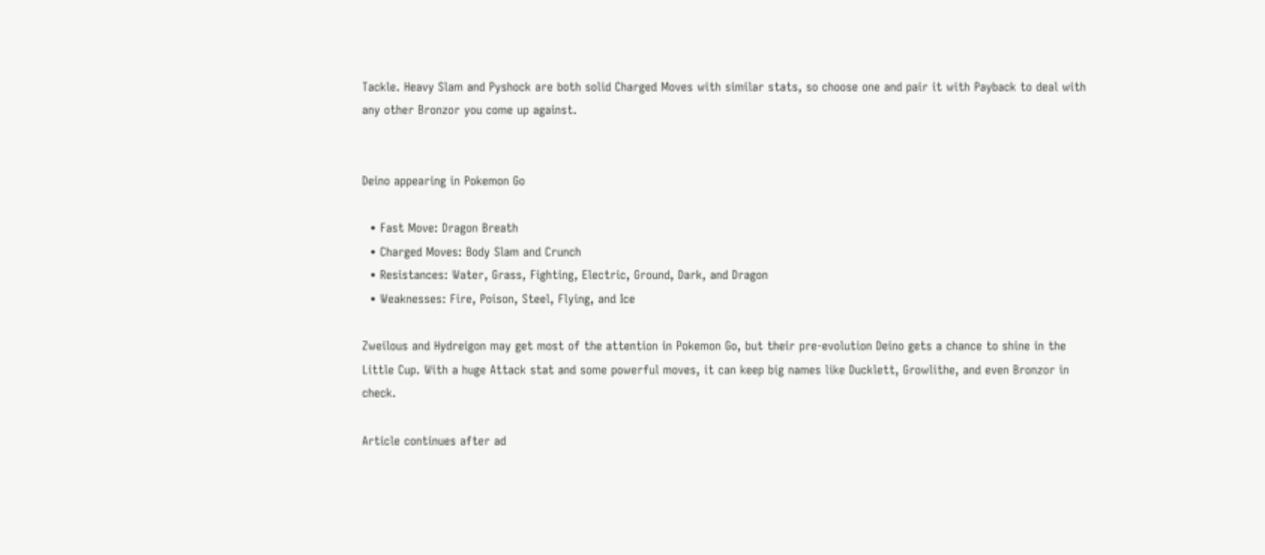Tackle. Heavy Slam and Pyshock are both solid Charged Moves with similar stats, so choose one and pair it with Payback to deal with any other Bronzor you come up against.


Deino appearing in Pokemon Go

  • Fast Move: Dragon Breath
  • Charged Moves: Body Slam and Crunch
  • Resistances: Water, Grass, Fighting, Electric, Ground, Dark, and Dragon
  • Weaknesses: Fire, Poison, Steel, Flying, and Ice

Zweilous and Hydreigon may get most of the attention in Pokemon Go, but their pre-evolution Deino gets a chance to shine in the Little Cup. With a huge Attack stat and some powerful moves, it can keep big names like Ducklett, Growlithe, and even Bronzor in check.

Article continues after ad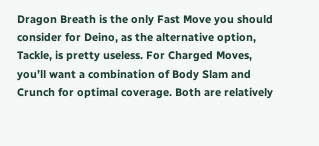Dragon Breath is the only Fast Move you should consider for Deino, as the alternative option, Tackle, is pretty useless. For Charged Moves, you’ll want a combination of Body Slam and Crunch for optimal coverage. Both are relatively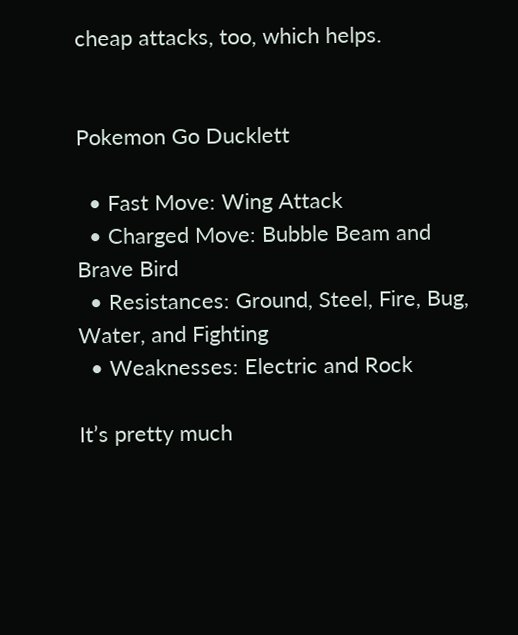cheap attacks, too, which helps.


Pokemon Go Ducklett

  • Fast Move: Wing Attack
  • Charged Move: Bubble Beam and Brave Bird
  • Resistances: Ground, Steel, Fire, Bug, Water, and Fighting
  • Weaknesses: Electric and Rock

It’s pretty much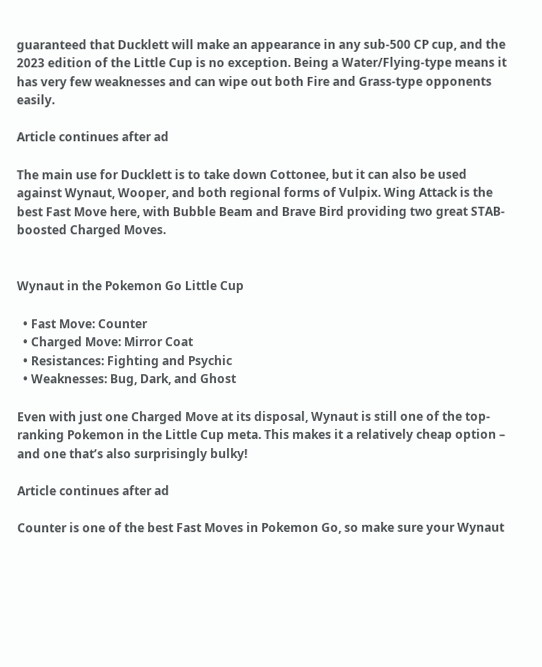guaranteed that Ducklett will make an appearance in any sub-500 CP cup, and the 2023 edition of the Little Cup is no exception. Being a Water/Flying-type means it has very few weaknesses and can wipe out both Fire and Grass-type opponents easily.

Article continues after ad

The main use for Ducklett is to take down Cottonee, but it can also be used against Wynaut, Wooper, and both regional forms of Vulpix. Wing Attack is the best Fast Move here, with Bubble Beam and Brave Bird providing two great STAB-boosted Charged Moves.


Wynaut in the Pokemon Go Little Cup

  • Fast Move: Counter
  • Charged Move: Mirror Coat
  • Resistances: Fighting and Psychic
  • Weaknesses: Bug, Dark, and Ghost

Even with just one Charged Move at its disposal, Wynaut is still one of the top-ranking Pokemon in the Little Cup meta. This makes it a relatively cheap option – and one that’s also surprisingly bulky!

Article continues after ad

Counter is one of the best Fast Moves in Pokemon Go, so make sure your Wynaut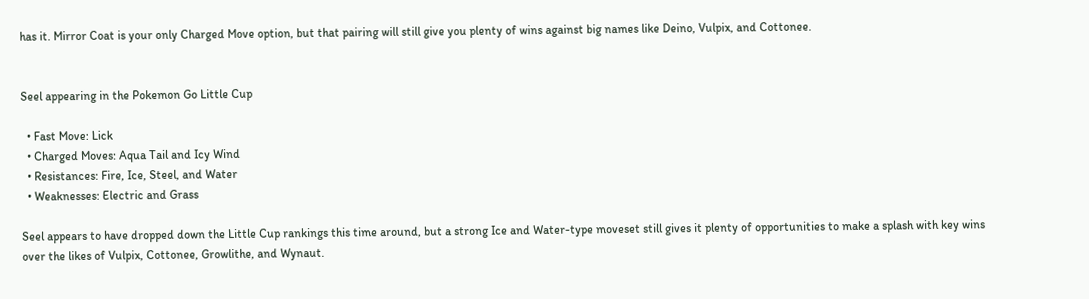has it. Mirror Coat is your only Charged Move option, but that pairing will still give you plenty of wins against big names like Deino, Vulpix, and Cottonee.


Seel appearing in the Pokemon Go Little Cup

  • Fast Move: Lick
  • Charged Moves: Aqua Tail and Icy Wind
  • Resistances: Fire, Ice, Steel, and Water
  • Weaknesses: Electric and Grass

Seel appears to have dropped down the Little Cup rankings this time around, but a strong Ice and Water-type moveset still gives it plenty of opportunities to make a splash with key wins over the likes of Vulpix, Cottonee, Growlithe, and Wynaut.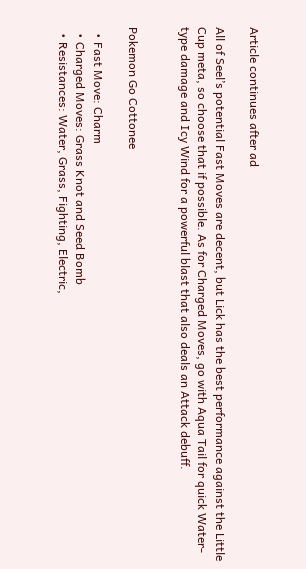Article continues after ad

All of Seel’s potential Fast Moves are decent, but Lick has the best performance against the Little Cup meta, so choose that if possible. As for Charged Moves, go with Aqua Tail for quick Water-type damage and Icy Wind for a powerful blast that also deals an Attack debuff.


Pokemon Go Cottonee

  • Fast Move: Charm
  • Charged Moves: Grass Knot and Seed Bomb
  • Resistances: Water, Grass, Fighting, Electric,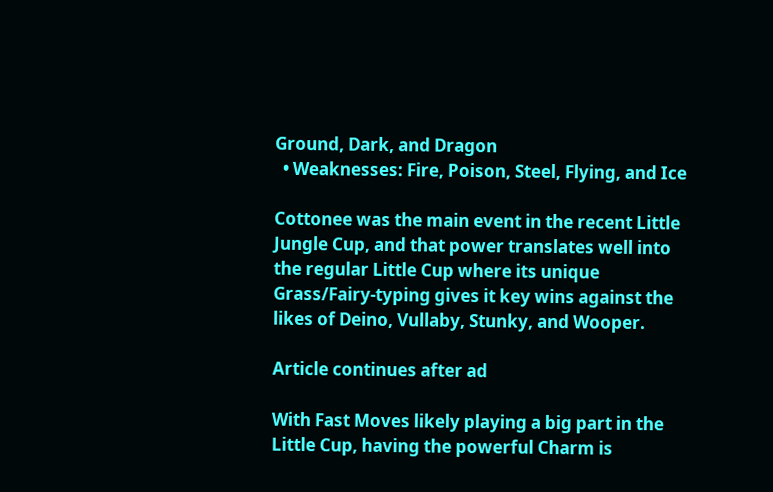Ground, Dark, and Dragon
  • Weaknesses: Fire, Poison, Steel, Flying, and Ice

Cottonee was the main event in the recent Little Jungle Cup, and that power translates well into the regular Little Cup where its unique Grass/Fairy-typing gives it key wins against the likes of Deino, Vullaby, Stunky, and Wooper.

Article continues after ad

With Fast Moves likely playing a big part in the Little Cup, having the powerful Charm is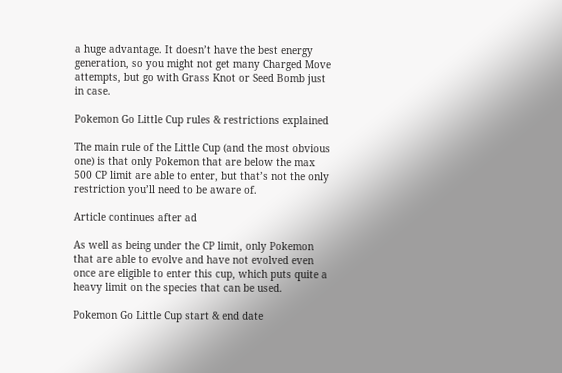a huge advantage. It doesn’t have the best energy generation, so you might not get many Charged Move attempts, but go with Grass Knot or Seed Bomb just in case.

Pokemon Go Little Cup rules & restrictions explained

The main rule of the Little Cup (and the most obvious one) is that only Pokemon that are below the max 500 CP limit are able to enter, but that’s not the only restriction you’ll need to be aware of.

Article continues after ad

As well as being under the CP limit, only Pokemon that are able to evolve and have not evolved even once are eligible to enter this cup, which puts quite a heavy limit on the species that can be used.

Pokemon Go Little Cup start & end date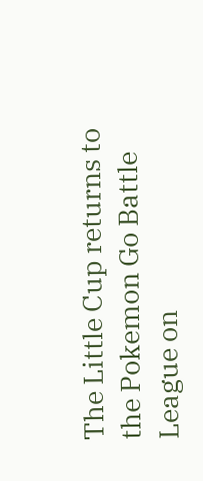The Little Cup returns to the Pokemon Go Battle League on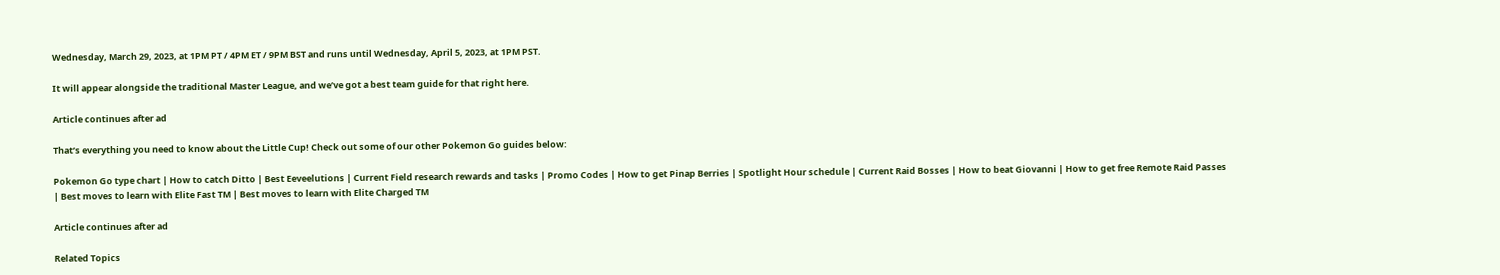Wednesday, March 29, 2023, at 1PM PT / 4PM ET / 9PM BST and runs until Wednesday, April 5, 2023, at 1PM PST.

It will appear alongside the traditional Master League, and we’ve got a best team guide for that right here.

Article continues after ad

That’s everything you need to know about the Little Cup! Check out some of our other Pokemon Go guides below:

Pokemon Go type chart | How to catch Ditto | Best Eeveelutions | Current Field research rewards and tasks | Promo Codes | How to get Pinap Berries | Spotlight Hour schedule | Current Raid Bosses | How to beat Giovanni | How to get free Remote Raid Passes | Best moves to learn with Elite Fast TM | Best moves to learn with Elite Charged TM

Article continues after ad

Related Topics